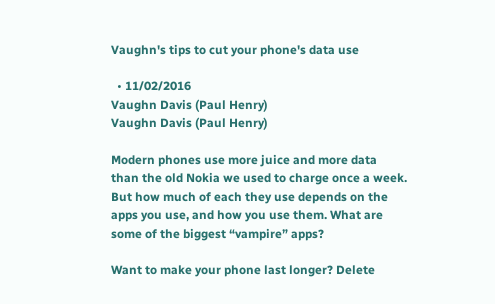Vaughn's tips to cut your phone's data use

  • 11/02/2016
Vaughn Davis (Paul Henry)
Vaughn Davis (Paul Henry)

Modern phones use more juice and more data than the old Nokia we used to charge once a week. But how much of each they use depends on the apps you use, and how you use them. What are some of the biggest “vampire” apps?

Want to make your phone last longer? Delete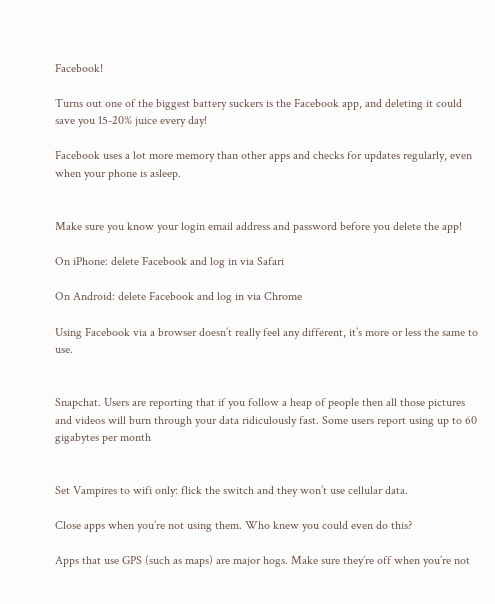Facebook!

Turns out one of the biggest battery suckers is the Facebook app, and deleting it could save you 15-20% juice every day!

Facebook uses a lot more memory than other apps and checks for updates regularly, even when your phone is asleep.


Make sure you know your login email address and password before you delete the app!

On iPhone: delete Facebook and log in via Safari

On Android: delete Facebook and log in via Chrome

Using Facebook via a browser doesn’t really feel any different, it’s more or less the same to use.


Snapchat. Users are reporting that if you follow a heap of people then all those pictures and videos will burn through your data ridiculously fast. Some users report using up to 60 gigabytes per month


Set Vampires to wifi only: flick the switch and they won’t use cellular data.

Close apps when you’re not using them. Who knew you could even do this?

Apps that use GPS (such as maps) are major hogs. Make sure they’re off when you’re not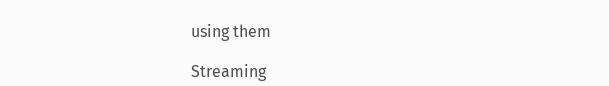using them

Streaming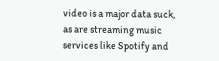video is a major data suck, as are streaming music services like Spotify and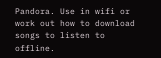Pandora. Use in wifi or work out how to download songs to listen to offline.